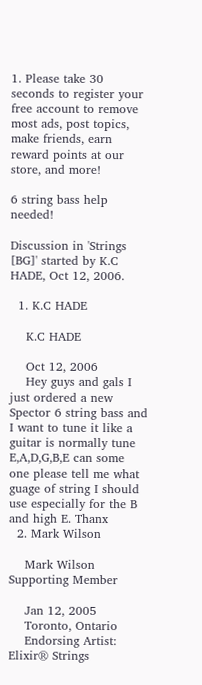1. Please take 30 seconds to register your free account to remove most ads, post topics, make friends, earn reward points at our store, and more!

6 string bass help needed!

Discussion in 'Strings [BG]' started by K.C HADE, Oct 12, 2006.

  1. K.C HADE

    K.C HADE

    Oct 12, 2006
    Hey guys and gals I just ordered a new Spector 6 string bass and I want to tune it like a guitar is normally tune E,A,D,G,B,E can some one please tell me what guage of string I should use especially for the B and high E. Thanx
  2. Mark Wilson

    Mark Wilson Supporting Member

    Jan 12, 2005
    Toronto, Ontario
    Endorsing Artist: Elixir® Strings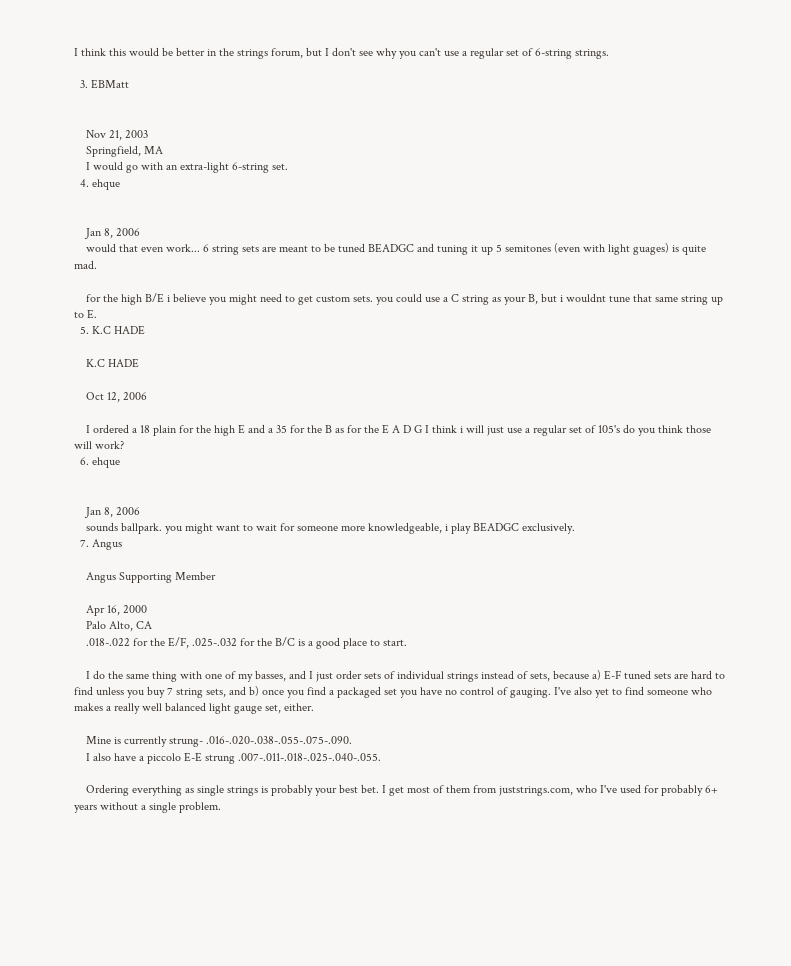I think this would be better in the strings forum, but I don't see why you can't use a regular set of 6-string strings.

  3. EBMatt


    Nov 21, 2003
    Springfield, MA
    I would go with an extra-light 6-string set.
  4. ehque


    Jan 8, 2006
    would that even work... 6 string sets are meant to be tuned BEADGC and tuning it up 5 semitones (even with light guages) is quite mad.

    for the high B/E i believe you might need to get custom sets. you could use a C string as your B, but i wouldnt tune that same string up to E.
  5. K.C HADE

    K.C HADE

    Oct 12, 2006

    I ordered a 18 plain for the high E and a 35 for the B as for the E A D G I think i will just use a regular set of 105's do you think those will work?
  6. ehque


    Jan 8, 2006
    sounds ballpark. you might want to wait for someone more knowledgeable, i play BEADGC exclusively.
  7. Angus

    Angus Supporting Member

    Apr 16, 2000
    Palo Alto, CA
    .018-.022 for the E/F, .025-.032 for the B/C is a good place to start.

    I do the same thing with one of my basses, and I just order sets of individual strings instead of sets, because a) E-F tuned sets are hard to find unless you buy 7 string sets, and b) once you find a packaged set you have no control of gauging. I've also yet to find someone who makes a really well balanced light gauge set, either.

    Mine is currently strung- .016-.020-.038-.055-.075-.090.
    I also have a piccolo E-E strung .007-.011-.018-.025-.040-.055.

    Ordering everything as single strings is probably your best bet. I get most of them from juststrings.com, who I've used for probably 6+ years without a single problem.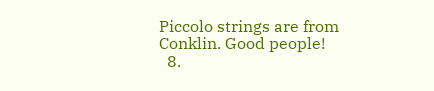Piccolo strings are from Conklin. Good people!
  8.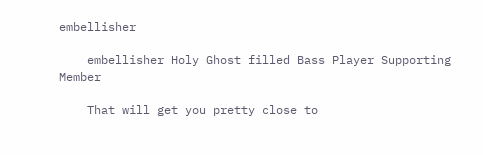embellisher

    embellisher Holy Ghost filled Bass Player Supporting Member

    That will get you pretty close to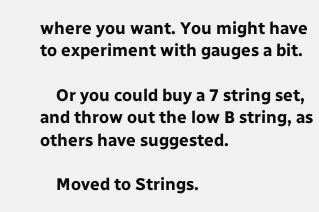where you want. You might have to experiment with gauges a bit.

    Or you could buy a 7 string set, and throw out the low B string, as others have suggested.

    Moved to Strings.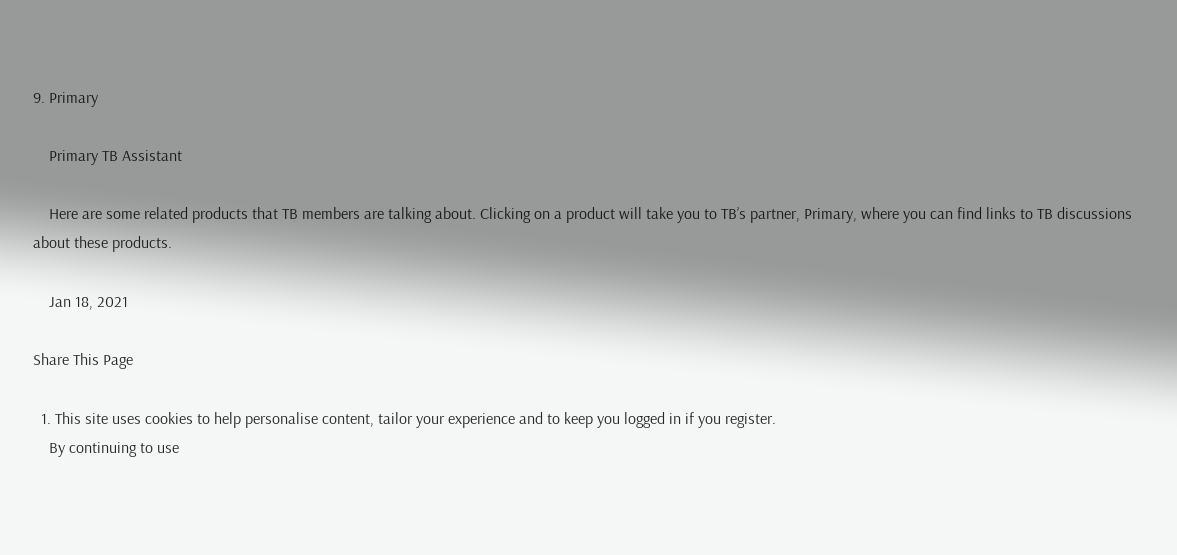9. Primary

    Primary TB Assistant

    Here are some related products that TB members are talking about. Clicking on a product will take you to TB’s partner, Primary, where you can find links to TB discussions about these products.

    Jan 18, 2021

Share This Page

  1. This site uses cookies to help personalise content, tailor your experience and to keep you logged in if you register.
    By continuing to use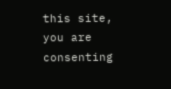this site, you are consenting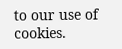to our use of cookies.